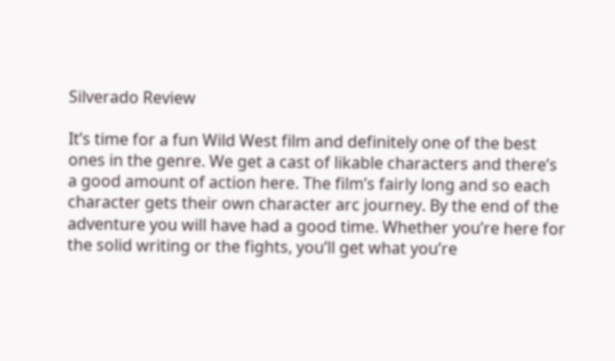Silverado Review

It’s time for a fun Wild West film and definitely one of the best ones in the genre. We get a cast of likable characters and there’s a good amount of action here. The film’s fairly long and so each character gets their own character arc journey. By the end of the adventure you will have had a good time. Whether you’re here for the solid writing or the fights, you’ll get what you’re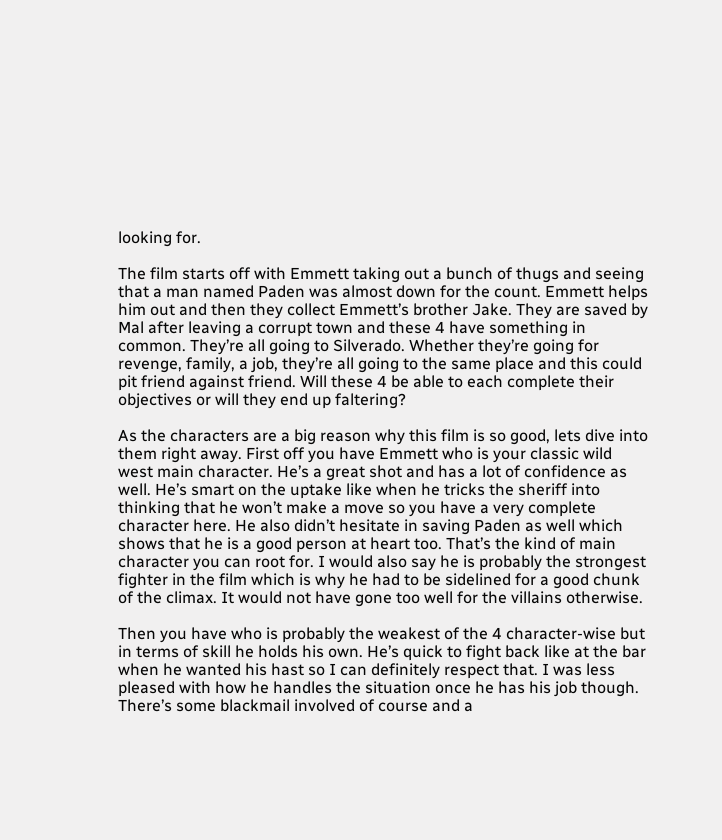looking for.

The film starts off with Emmett taking out a bunch of thugs and seeing that a man named Paden was almost down for the count. Emmett helps him out and then they collect Emmett’s brother Jake. They are saved by Mal after leaving a corrupt town and these 4 have something in common. They’re all going to Silverado. Whether they’re going for revenge, family, a job, they’re all going to the same place and this could pit friend against friend. Will these 4 be able to each complete their objectives or will they end up faltering?

As the characters are a big reason why this film is so good, lets dive into them right away. First off you have Emmett who is your classic wild west main character. He’s a great shot and has a lot of confidence as well. He’s smart on the uptake like when he tricks the sheriff into thinking that he won’t make a move so you have a very complete character here. He also didn’t hesitate in saving Paden as well which shows that he is a good person at heart too. That’s the kind of main character you can root for. I would also say he is probably the strongest fighter in the film which is why he had to be sidelined for a good chunk of the climax. It would not have gone too well for the villains otherwise.

Then you have who is probably the weakest of the 4 character-wise but in terms of skill he holds his own. He’s quick to fight back like at the bar when he wanted his hast so I can definitely respect that. I was less pleased with how he handles the situation once he has his job though. There’s some blackmail involved of course and a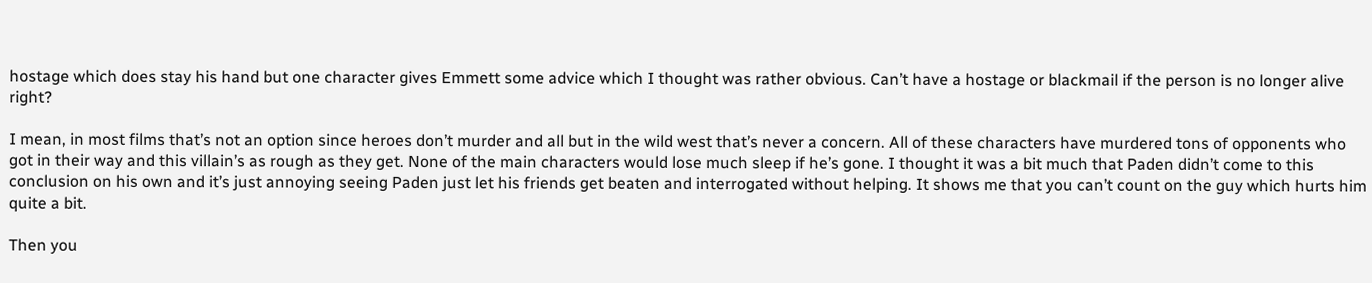hostage which does stay his hand but one character gives Emmett some advice which I thought was rather obvious. Can’t have a hostage or blackmail if the person is no longer alive right?

I mean, in most films that’s not an option since heroes don’t murder and all but in the wild west that’s never a concern. All of these characters have murdered tons of opponents who got in their way and this villain’s as rough as they get. None of the main characters would lose much sleep if he’s gone. I thought it was a bit much that Paden didn’t come to this conclusion on his own and it’s just annoying seeing Paden just let his friends get beaten and interrogated without helping. It shows me that you can’t count on the guy which hurts him quite a bit.

Then you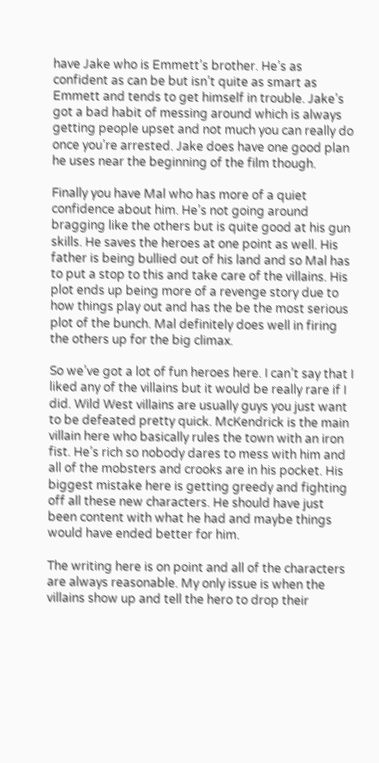have Jake who is Emmett’s brother. He’s as confident as can be but isn’t quite as smart as Emmett and tends to get himself in trouble. Jake’s got a bad habit of messing around which is always getting people upset and not much you can really do once you’re arrested. Jake does have one good plan he uses near the beginning of the film though.

Finally you have Mal who has more of a quiet confidence about him. He’s not going around bragging like the others but is quite good at his gun skills. He saves the heroes at one point as well. His father is being bullied out of his land and so Mal has to put a stop to this and take care of the villains. His plot ends up being more of a revenge story due to how things play out and has the be the most serious plot of the bunch. Mal definitely does well in firing the others up for the big climax.

So we’ve got a lot of fun heroes here. I can’t say that I liked any of the villains but it would be really rare if I did. Wild West villains are usually guys you just want to be defeated pretty quick. McKendrick is the main villain here who basically rules the town with an iron fist. He’s rich so nobody dares to mess with him and all of the mobsters and crooks are in his pocket. His biggest mistake here is getting greedy and fighting off all these new characters. He should have just been content with what he had and maybe things would have ended better for him.

The writing here is on point and all of the characters are always reasonable. My only issue is when the villains show up and tell the hero to drop their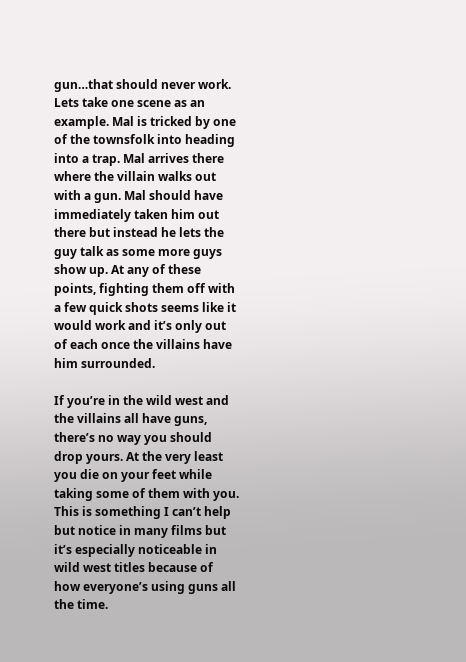gun…that should never work. Lets take one scene as an example. Mal is tricked by one of the townsfolk into heading into a trap. Mal arrives there where the villain walks out with a gun. Mal should have immediately taken him out there but instead he lets the guy talk as some more guys show up. At any of these points, fighting them off with a few quick shots seems like it would work and it’s only out of each once the villains have him surrounded.

If you’re in the wild west and the villains all have guns, there’s no way you should drop yours. At the very least you die on your feet while taking some of them with you. This is something I can’t help but notice in many films but it’s especially noticeable in wild west titles because of how everyone’s using guns all the time.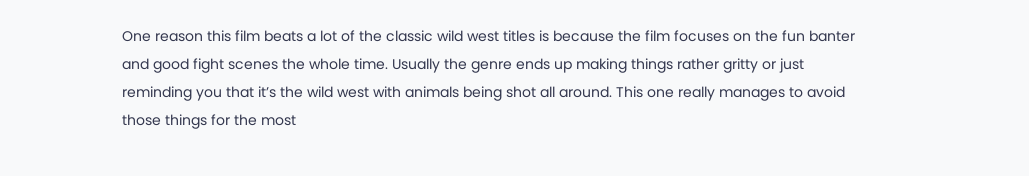One reason this film beats a lot of the classic wild west titles is because the film focuses on the fun banter and good fight scenes the whole time. Usually the genre ends up making things rather gritty or just reminding you that it’s the wild west with animals being shot all around. This one really manages to avoid those things for the most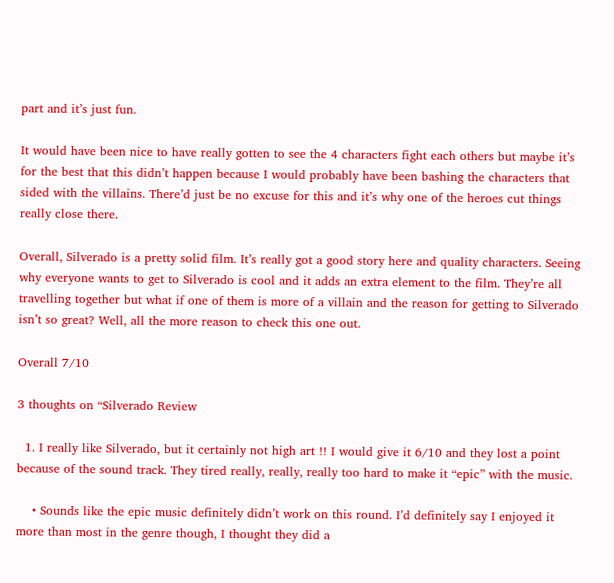part and it’s just fun.

It would have been nice to have really gotten to see the 4 characters fight each others but maybe it’s for the best that this didn’t happen because I would probably have been bashing the characters that sided with the villains. There’d just be no excuse for this and it’s why one of the heroes cut things really close there.

Overall, Silverado is a pretty solid film. It’s really got a good story here and quality characters. Seeing why everyone wants to get to Silverado is cool and it adds an extra element to the film. They’re all travelling together but what if one of them is more of a villain and the reason for getting to Silverado isn’t so great? Well, all the more reason to check this one out.

Overall 7/10

3 thoughts on “Silverado Review

  1. I really like Silverado, but it certainly not high art !! I would give it 6/10 and they lost a point because of the sound track. They tired really, really, really too hard to make it “epic” with the music.

    • Sounds like the epic music definitely didn’t work on this round. I’d definitely say I enjoyed it more than most in the genre though, I thought they did a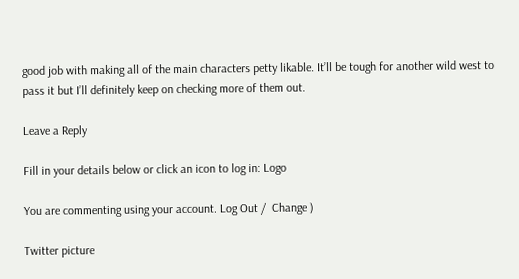good job with making all of the main characters petty likable. It’ll be tough for another wild west to pass it but I’ll definitely keep on checking more of them out.

Leave a Reply

Fill in your details below or click an icon to log in: Logo

You are commenting using your account. Log Out /  Change )

Twitter picture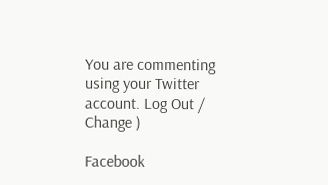You are commenting using your Twitter account. Log Out /  Change )

Facebook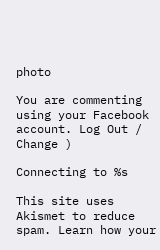photo

You are commenting using your Facebook account. Log Out /  Change )

Connecting to %s

This site uses Akismet to reduce spam. Learn how your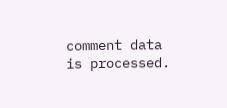comment data is processed.